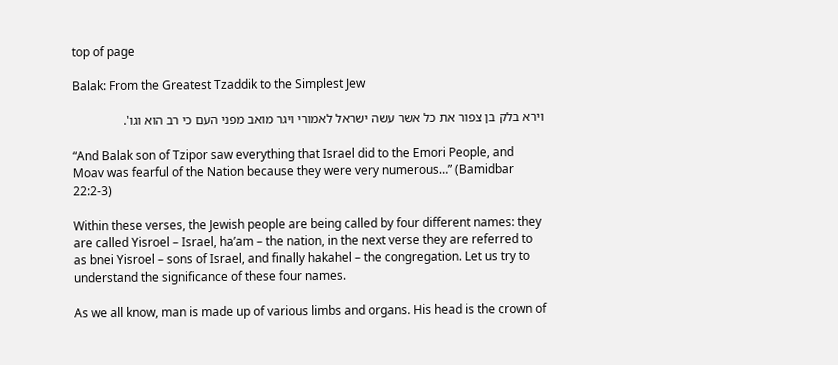top of page

Balak: From the Greatest Tzaddik to the Simplest Jew

וירא בלק בן צפור את כל אשר עשה ישראל לאמורי ויגר מואב מפני העם כי רב הוא וגו'.

“And Balak son of Tzipor saw everything that Israel did to the Emori People, and Moav was fearful of the Nation because they were very numerous…” (Bamidbar 22:2-3)

Within these verses, the Jewish people are being called by four different names: they are called Yisroel – Israel, ha’am – the nation, in the next verse they are referred to as bnei Yisroel – sons of Israel, and finally hakahel – the congregation. Let us try to understand the significance of these four names.

As we all know, man is made up of various limbs and organs. His head is the crown of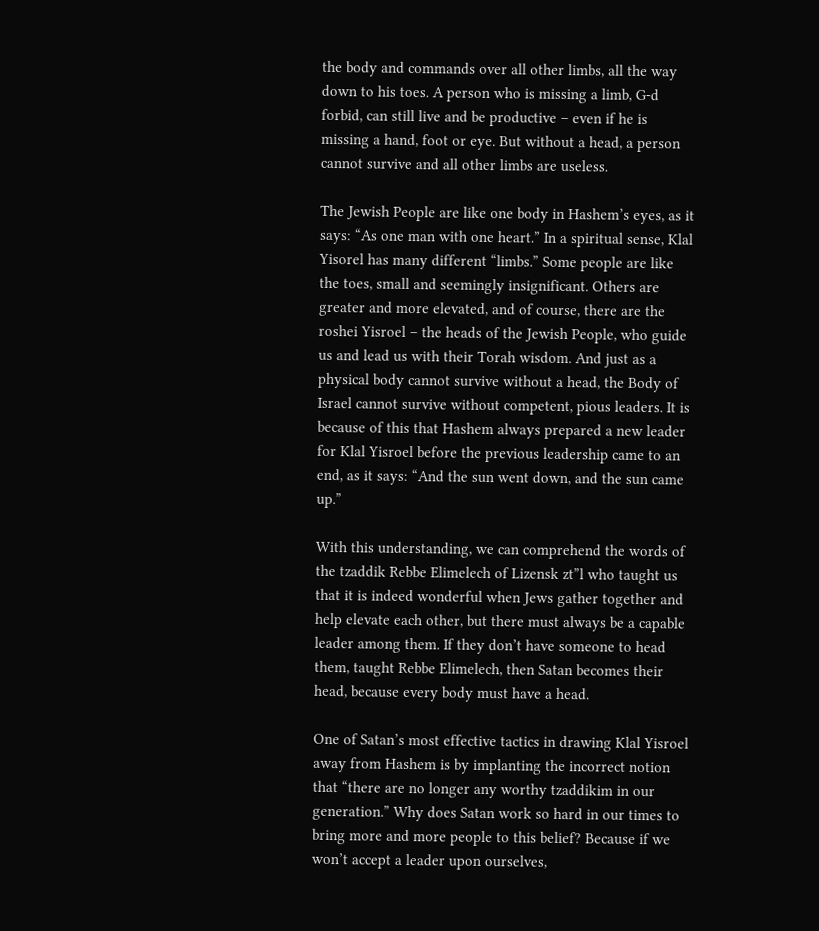the body and commands over all other limbs, all the way down to his toes. A person who is missing a limb, G-d forbid, can still live and be productive – even if he is missing a hand, foot or eye. But without a head, a person cannot survive and all other limbs are useless.

The Jewish People are like one body in Hashem’s eyes, as it says: “As one man with one heart.” In a spiritual sense, Klal Yisorel has many different “limbs.” Some people are like the toes, small and seemingly insignificant. Others are greater and more elevated, and of course, there are the roshei Yisroel – the heads of the Jewish People, who guide us and lead us with their Torah wisdom. And just as a physical body cannot survive without a head, the Body of Israel cannot survive without competent, pious leaders. It is because of this that Hashem always prepared a new leader for Klal Yisroel before the previous leadership came to an end, as it says: “And the sun went down, and the sun came up.”

With this understanding, we can comprehend the words of the tzaddik Rebbe Elimelech of Lizensk zt”l who taught us that it is indeed wonderful when Jews gather together and help elevate each other, but there must always be a capable leader among them. If they don’t have someone to head them, taught Rebbe Elimelech, then Satan becomes their head, because every body must have a head.

One of Satan’s most effective tactics in drawing Klal Yisroel away from Hashem is by implanting the incorrect notion that “there are no longer any worthy tzaddikim in our generation.” Why does Satan work so hard in our times to bring more and more people to this belief? Because if we won’t accept a leader upon ourselves,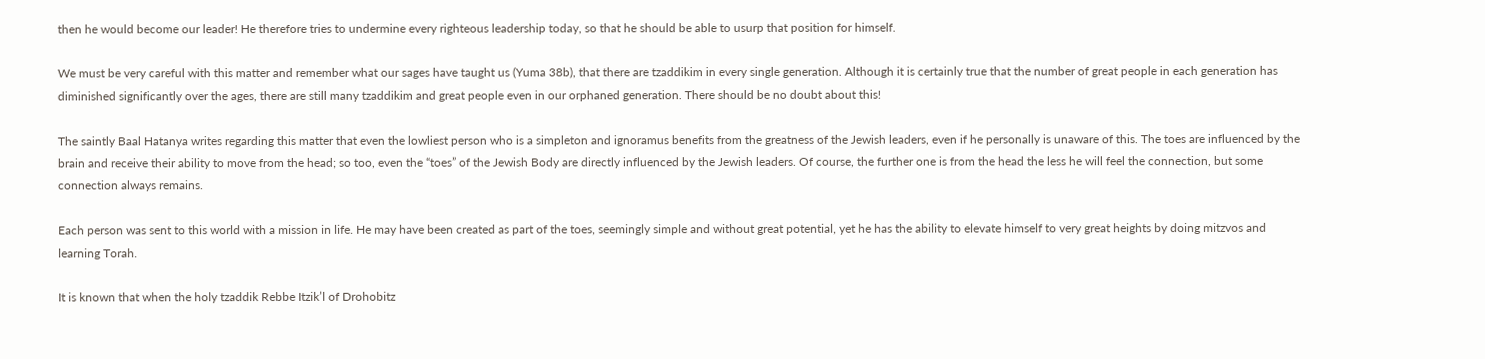then he would become our leader! He therefore tries to undermine every righteous leadership today, so that he should be able to usurp that position for himself.

We must be very careful with this matter and remember what our sages have taught us (Yuma 38b), that there are tzaddikim in every single generation. Although it is certainly true that the number of great people in each generation has diminished significantly over the ages, there are still many tzaddikim and great people even in our orphaned generation. There should be no doubt about this!

The saintly Baal Hatanya writes regarding this matter that even the lowliest person who is a simpleton and ignoramus benefits from the greatness of the Jewish leaders, even if he personally is unaware of this. The toes are influenced by the brain and receive their ability to move from the head; so too, even the “toes” of the Jewish Body are directly influenced by the Jewish leaders. Of course, the further one is from the head the less he will feel the connection, but some connection always remains.

Each person was sent to this world with a mission in life. He may have been created as part of the toes, seemingly simple and without great potential, yet he has the ability to elevate himself to very great heights by doing mitzvos and learning Torah.

It is known that when the holy tzaddik Rebbe Itzik’l of Drohobitz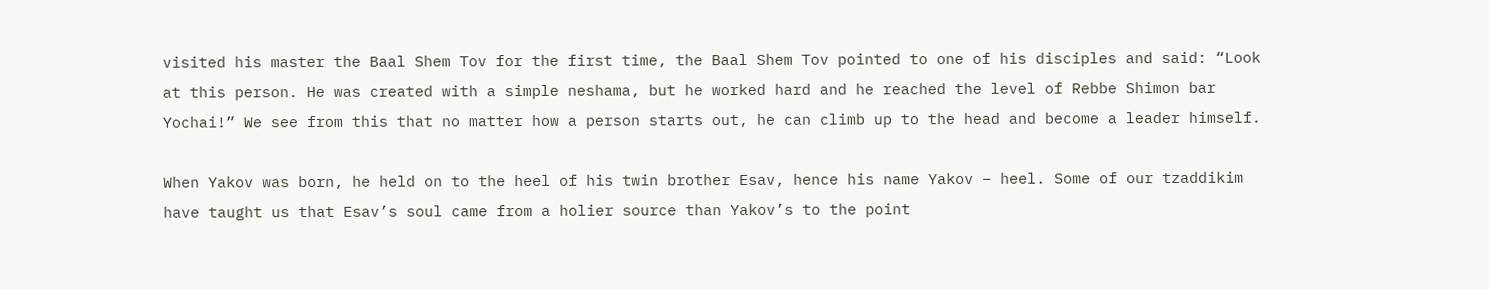visited his master the Baal Shem Tov for the first time, the Baal Shem Tov pointed to one of his disciples and said: “Look at this person. He was created with a simple neshama, but he worked hard and he reached the level of Rebbe Shimon bar Yochai!” We see from this that no matter how a person starts out, he can climb up to the head and become a leader himself.

When Yakov was born, he held on to the heel of his twin brother Esav, hence his name Yakov – heel. Some of our tzaddikim have taught us that Esav’s soul came from a holier source than Yakov’s to the point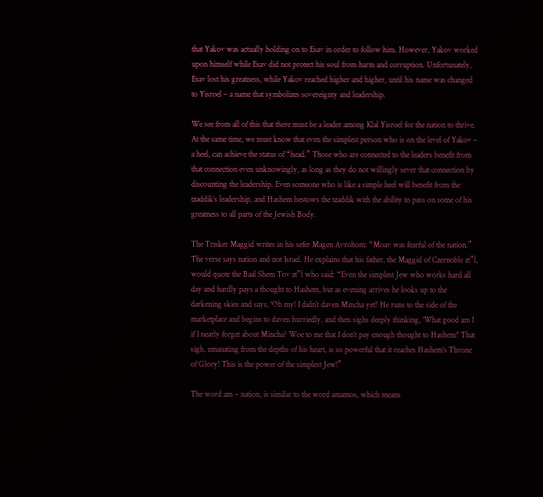that Yakov was actually holding on to Esav in order to follow him. However, Yakov worked upon himself while Esav did not protect his soul from harm and corruption. Unfortunately, Esav lost his greatness, while Yakov reached higher and higher, until his name was changed to Yisroel – a name that symbolizes sovereignty and leadership.

We see from all of this that there must be a leader among Klal Yisroel for the nation to thrive. At the same time, we must know that even the simplest person who is on the level of Yakov – a heel, can achieve the status of “head.” Those who are connected to the leaders benefit from that connection even unknowingly, as long as they do not willingly sever that connection by discounting the leadership. Even someone who is like a simple heel will benefit from the tzaddik’s leadership, and Hashem bestows the tzaddik with the ability to pass on some of his greatness to all parts of the Jewish Body.

The Trisker Maggid writes in his sefer Magen Avrohom: “Moav was fearful of the nation.” The verse says nation and not Israel. He explains that his father, the Maggid of Czernoble zt”l, would quote the Baal Shem Tov zt”l who said: “Even the simplest Jew who works hard all day and hardly pays a thought to Hashem, but as evening arrives he looks up to the darkening skies and says, ‘Oh my! I didn’t daven Mincha yet!’ He runs to the side of the marketplace and begins to daven hurriedly, and then sighs deeply thinking, ‘What good am I if I nearly forget about Mincha? Woe to me that I don’t pay enough thought to Hashem!’ That sigh, emanating from the depths of his heart, is so powerful that it reaches Hashem’s Throne of Glory! This is the power of the simplest Jew!”

The word am – nation, is similar to the word amamos, which means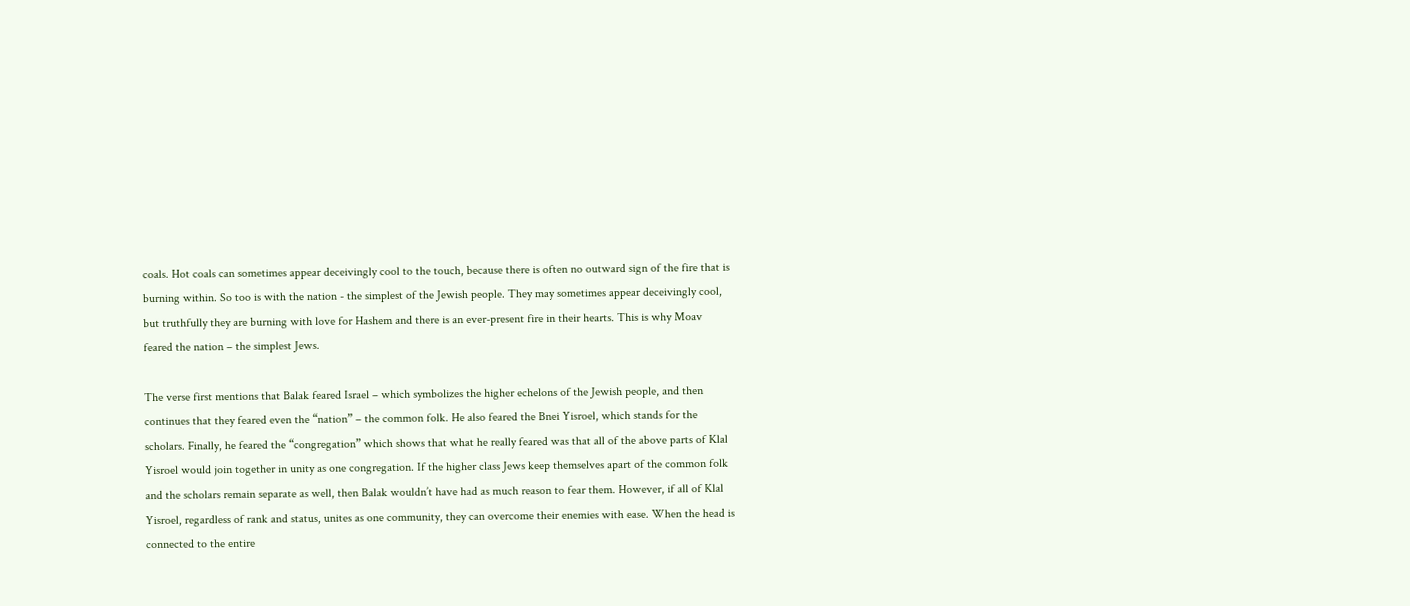coals. Hot coals can sometimes appear deceivingly cool to the touch, because there is often no outward sign of the fire that is burning within. So too is with the nation - the simplest of the Jewish people. They may sometimes appear deceivingly cool, but truthfully they are burning with love for Hashem and there is an ever-present fire in their hearts. This is why Moav feared the nation – the simplest Jews.

The verse first mentions that Balak feared Israel – which symbolizes the higher echelons of the Jewish people, and then continues that they feared even the “nation” – the common folk. He also feared the Bnei Yisroel, which stands for the scholars. Finally, he feared the “congregation” which shows that what he really feared was that all of the above parts of Klal Yisroel would join together in unity as one congregation. If the higher class Jews keep themselves apart of the common folk and the scholars remain separate as well, then Balak wouldn’t have had as much reason to fear them. However, if all of Klal Yisroel, regardless of rank and status, unites as one community, they can overcome their enemies with ease. When the head is connected to the entire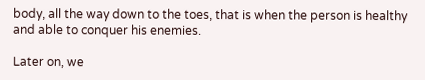body, all the way down to the toes, that is when the person is healthy and able to conquer his enemies.

Later on, we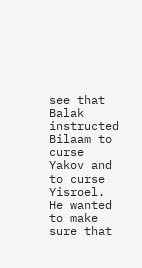see that Balak instructed Bilaam to curse Yakov and to curse Yisroel. He wanted to make sure that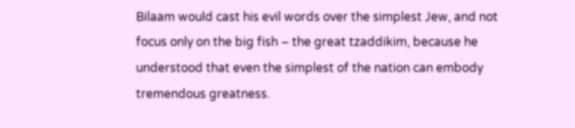Bilaam would cast his evil words over the simplest Jew, and not focus only on the big fish – the great tzaddikim, because he understood that even the simplest of the nation can embody tremendous greatness.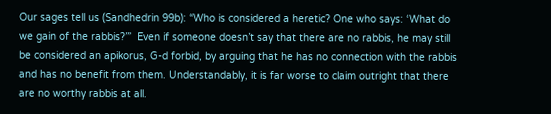Our sages tell us (Sandhedrin 99b): “Who is considered a heretic? One who says: ‘What do we gain of the rabbis?’”  Even if someone doesn’t say that there are no rabbis, he may still be considered an apikorus, G-d forbid, by arguing that he has no connection with the rabbis and has no benefit from them. Understandably, it is far worse to claim outright that there are no worthy rabbis at all.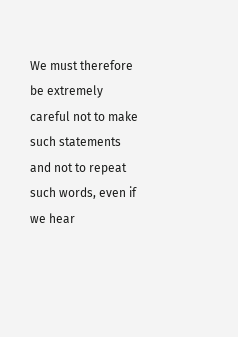We must therefore be extremely careful not to make such statements and not to repeat such words, even if we hear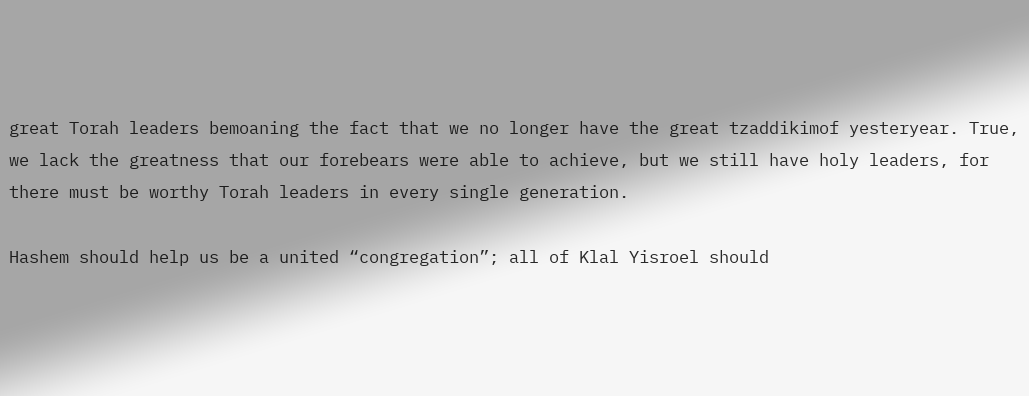great Torah leaders bemoaning the fact that we no longer have the great tzaddikimof yesteryear. True, we lack the greatness that our forebears were able to achieve, but we still have holy leaders, for there must be worthy Torah leaders in every single generation.

Hashem should help us be a united “congregation”; all of Klal Yisroel should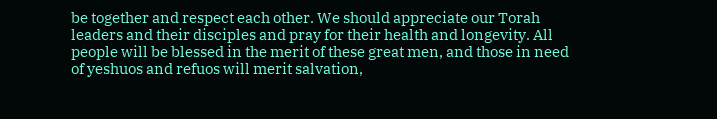be together and respect each other. We should appreciate our Torah leaders and their disciples and pray for their health and longevity. All people will be blessed in the merit of these great men, and those in need of yeshuos and refuos will merit salvation,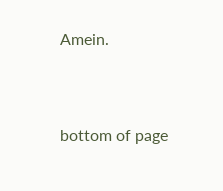Amein.


bottom of page